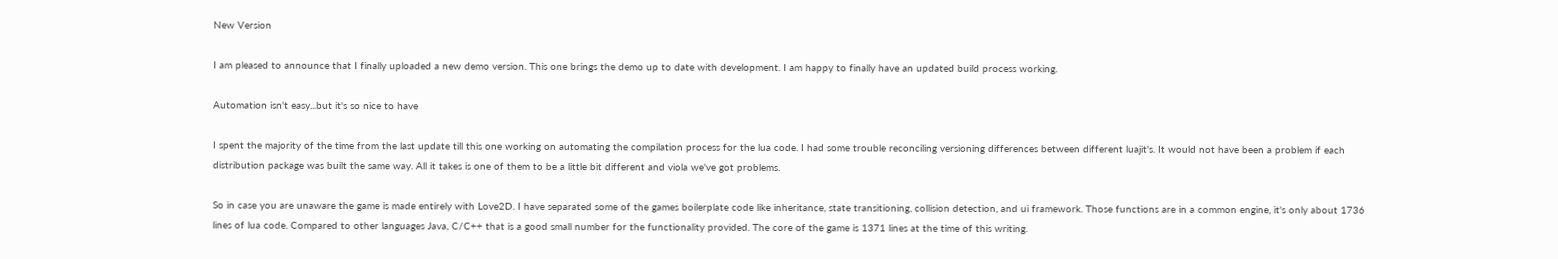New Version

I am pleased to announce that I finally uploaded a new demo version. This one brings the demo up to date with development. I am happy to finally have an updated build process working.

Automation isn't easy...but it's so nice to have

I spent the majority of the time from the last update till this one working on automating the compilation process for the lua code. I had some trouble reconciling versioning differences between different luajit's. It would not have been a problem if each distribution package was built the same way. All it takes is one of them to be a little bit different and viola we've got problems.

So in case you are unaware the game is made entirely with Love2D. I have separated some of the games boilerplate code like inheritance, state transitioning, collision detection, and ui framework. Those functions are in a common engine, it's only about 1736 lines of lua code. Compared to other languages Java, C/C++ that is a good small number for the functionality provided. The core of the game is 1371 lines at the time of this writing.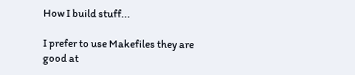How I build stuff...

I prefer to use Makefiles they are good at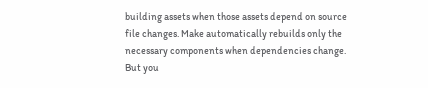building assets when those assets depend on source file changes. Make automatically rebuilds only the necessary components when dependencies change. But you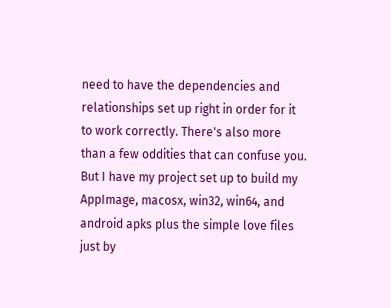need to have the dependencies and relationships set up right in order for it to work correctly. There's also more than a few oddities that can confuse you. But I have my project set up to build my AppImage, macosx, win32, win64, and android apks plus the simple love files just by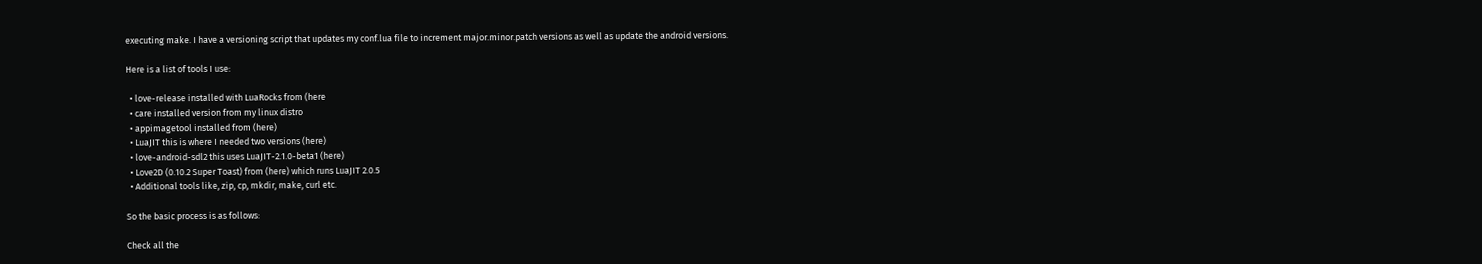executing make. I have a versioning script that updates my conf.lua file to increment major.minor.patch versions as well as update the android versions.

Here is a list of tools I use:

  • love-release installed with LuaRocks from (here
  • care installed version from my linux distro
  • appimagetool installed from (here)
  • LuaJIT this is where I needed two versions (here)
  • love-android-sdl2 this uses LuaJIT-2.1.0-beta1 (here)
  • Love2D (0.10.2 Super Toast) from (here) which runs LuaJIT 2.0.5
  • Additional tools like, zip, cp, mkdir, make, curl etc.

So the basic process is as follows:

Check all the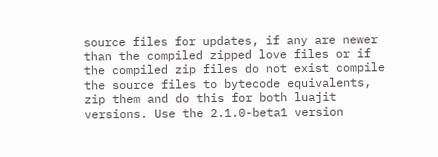source files for updates, if any are newer than the compiled zipped love files or if the compiled zip files do not exist compile the source files to bytecode equivalents, zip them and do this for both luajit versions. Use the 2.1.0-beta1 version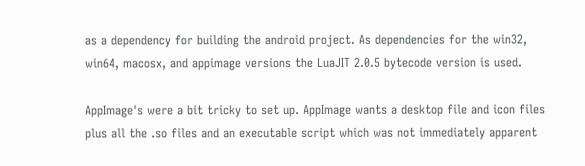as a dependency for building the android project. As dependencies for the win32, win64, macosx, and appimage versions the LuaJIT 2.0.5 bytecode version is used.

AppImage's were a bit tricky to set up. AppImage wants a desktop file and icon files plus all the .so files and an executable script which was not immediately apparent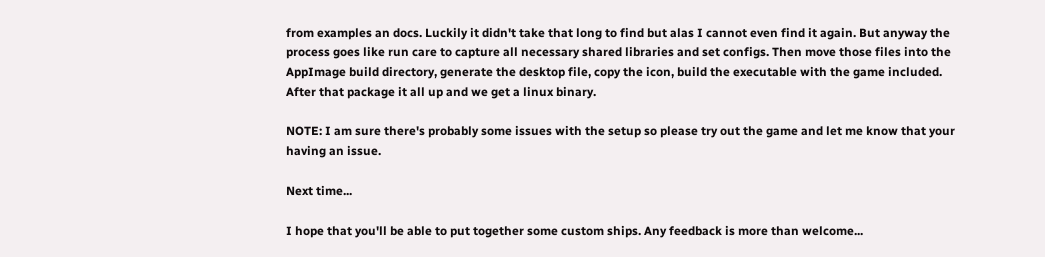from examples an docs. Luckily it didn't take that long to find but alas I cannot even find it again. But anyway the process goes like run care to capture all necessary shared libraries and set configs. Then move those files into the AppImage build directory, generate the desktop file, copy the icon, build the executable with the game included. After that package it all up and we get a linux binary.

NOTE: I am sure there's probably some issues with the setup so please try out the game and let me know that your having an issue.

Next time...

I hope that you'll be able to put together some custom ships. Any feedback is more than welcome...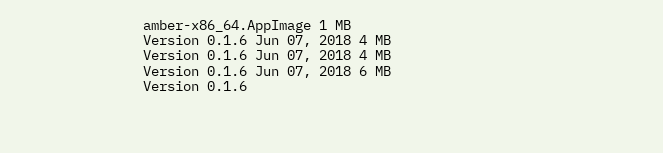amber-x86_64.AppImage 1 MB
Version 0.1.6 Jun 07, 2018 4 MB
Version 0.1.6 Jun 07, 2018 4 MB
Version 0.1.6 Jun 07, 2018 6 MB
Version 0.1.6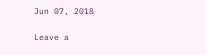Jun 07, 2018

Leave a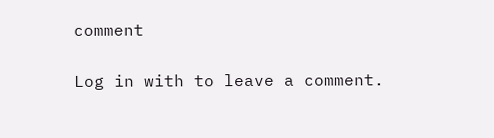comment

Log in with to leave a comment.